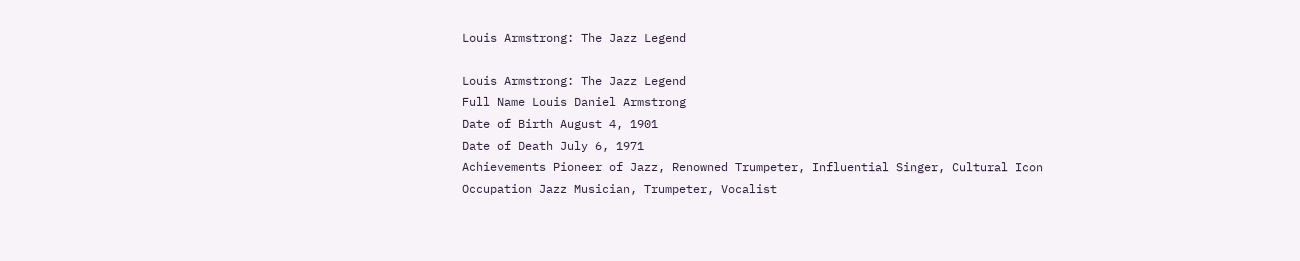Louis Armstrong: The Jazz Legend

Louis Armstrong: The Jazz Legend
Full Name Louis Daniel Armstrong
Date of Birth August 4, 1901
Date of Death July 6, 1971
Achievements Pioneer of Jazz, Renowned Trumpeter, Influential Singer, Cultural Icon
Occupation Jazz Musician, Trumpeter, Vocalist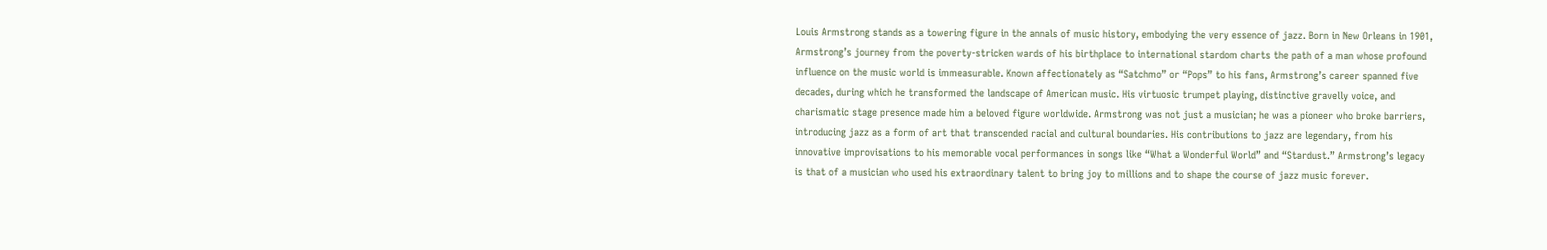Louis Armstrong stands as a towering figure in the annals of music history, embodying the very essence of jazz. Born in New Orleans in 1901, Armstrong’s journey from the poverty-stricken wards of his birthplace to international stardom charts the path of a man whose profound influence on the music world is immeasurable. Known affectionately as “Satchmo” or “Pops” to his fans, Armstrong’s career spanned five decades, during which he transformed the landscape of American music. His virtuosic trumpet playing, distinctive gravelly voice, and charismatic stage presence made him a beloved figure worldwide. Armstrong was not just a musician; he was a pioneer who broke barriers, introducing jazz as a form of art that transcended racial and cultural boundaries. His contributions to jazz are legendary, from his innovative improvisations to his memorable vocal performances in songs like “What a Wonderful World” and “Stardust.” Armstrong’s legacy is that of a musician who used his extraordinary talent to bring joy to millions and to shape the course of jazz music forever.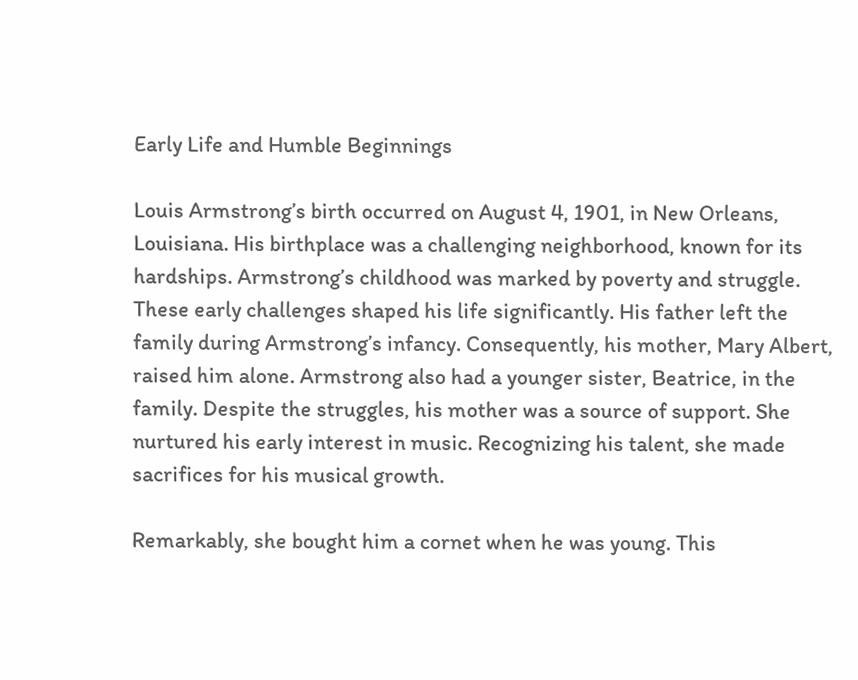Early Life and Humble Beginnings

Louis Armstrong’s birth occurred on August 4, 1901, in New Orleans, Louisiana. His birthplace was a challenging neighborhood, known for its hardships. Armstrong’s childhood was marked by poverty and struggle. These early challenges shaped his life significantly. His father left the family during Armstrong’s infancy. Consequently, his mother, Mary Albert, raised him alone. Armstrong also had a younger sister, Beatrice, in the family. Despite the struggles, his mother was a source of support. She nurtured his early interest in music. Recognizing his talent, she made sacrifices for his musical growth.

Remarkably, she bought him a cornet when he was young. This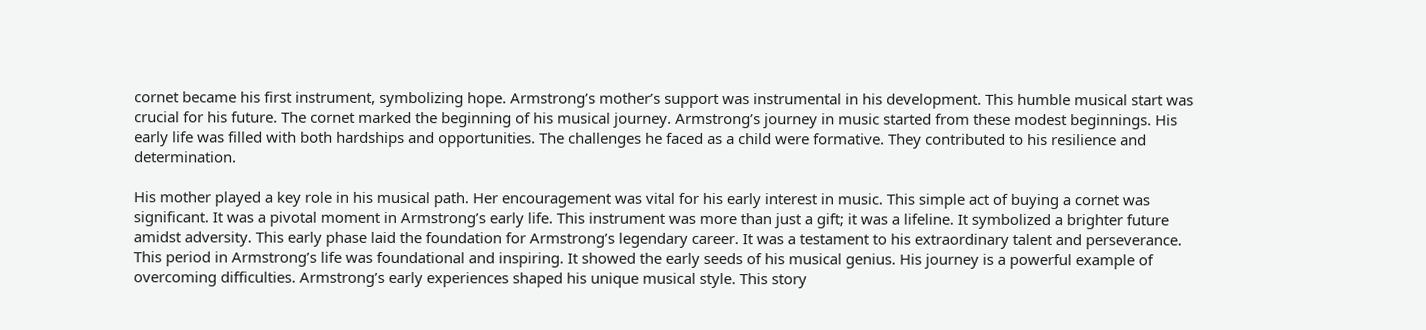cornet became his first instrument, symbolizing hope. Armstrong’s mother’s support was instrumental in his development. This humble musical start was crucial for his future. The cornet marked the beginning of his musical journey. Armstrong’s journey in music started from these modest beginnings. His early life was filled with both hardships and opportunities. The challenges he faced as a child were formative. They contributed to his resilience and determination.

His mother played a key role in his musical path. Her encouragement was vital for his early interest in music. This simple act of buying a cornet was significant. It was a pivotal moment in Armstrong’s early life. This instrument was more than just a gift; it was a lifeline. It symbolized a brighter future amidst adversity. This early phase laid the foundation for Armstrong’s legendary career. It was a testament to his extraordinary talent and perseverance. This period in Armstrong’s life was foundational and inspiring. It showed the early seeds of his musical genius. His journey is a powerful example of overcoming difficulties. Armstrong’s early experiences shaped his unique musical style. This story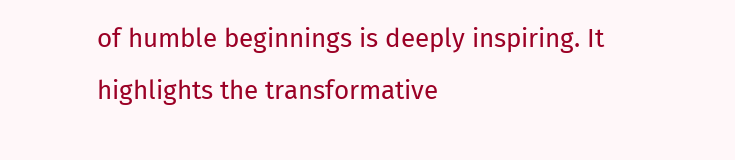of humble beginnings is deeply inspiring. It highlights the transformative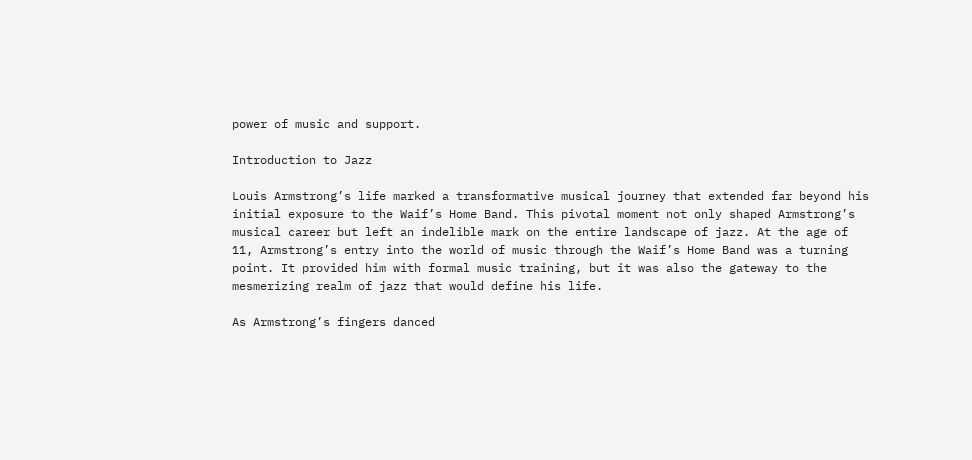power of music and support.

Introduction to Jazz

Louis Armstrong’s life marked a transformative musical journey that extended far beyond his initial exposure to the Waif’s Home Band. This pivotal moment not only shaped Armstrong’s musical career but left an indelible mark on the entire landscape of jazz. At the age of 11, Armstrong’s entry into the world of music through the Waif’s Home Band was a turning point. It provided him with formal music training, but it was also the gateway to the mesmerizing realm of jazz that would define his life.

As Armstrong’s fingers danced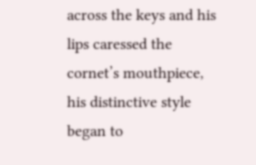across the keys and his lips caressed the cornet’s mouthpiece, his distinctive style began to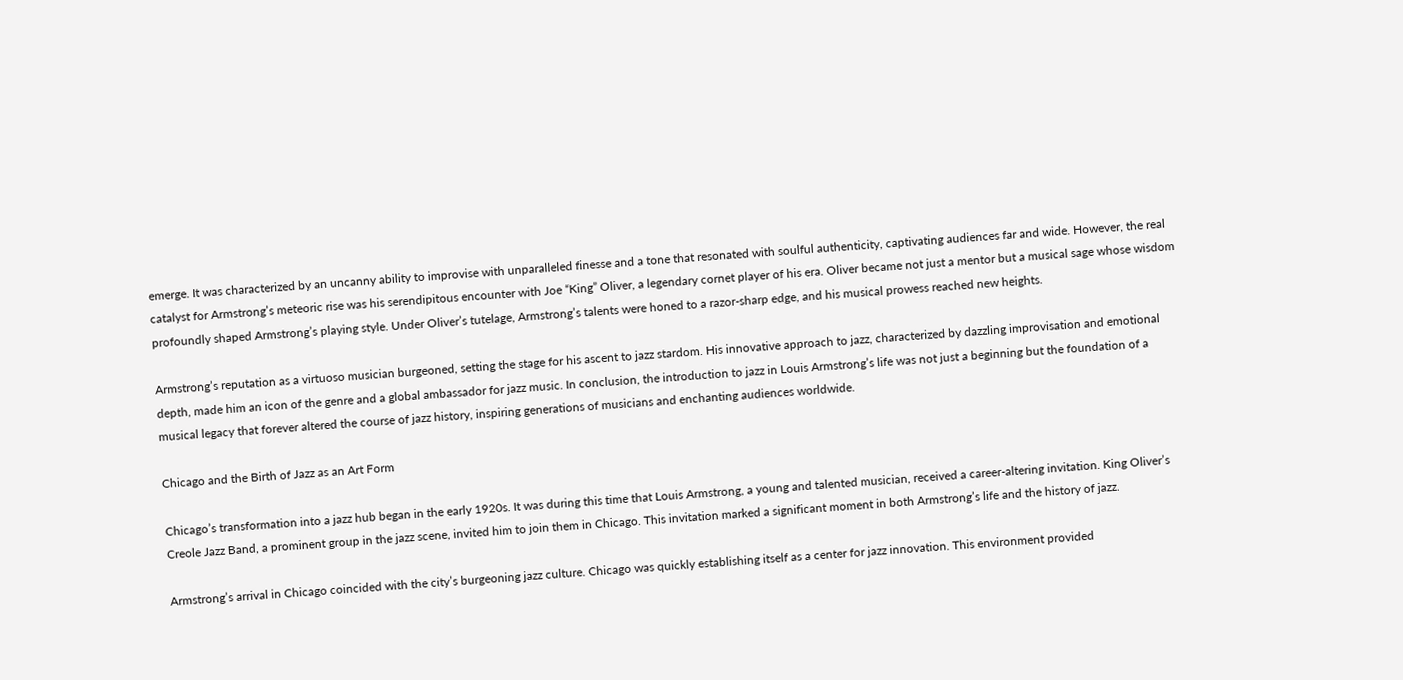emerge. It was characterized by an uncanny ability to improvise with unparalleled finesse and a tone that resonated with soulful authenticity, captivating audiences far and wide. However, the real catalyst for Armstrong’s meteoric rise was his serendipitous encounter with Joe “King” Oliver, a legendary cornet player of his era. Oliver became not just a mentor but a musical sage whose wisdom profoundly shaped Armstrong’s playing style. Under Oliver’s tutelage, Armstrong’s talents were honed to a razor-sharp edge, and his musical prowess reached new heights.

Armstrong’s reputation as a virtuoso musician burgeoned, setting the stage for his ascent to jazz stardom. His innovative approach to jazz, characterized by dazzling improvisation and emotional depth, made him an icon of the genre and a global ambassador for jazz music. In conclusion, the introduction to jazz in Louis Armstrong’s life was not just a beginning but the foundation of a musical legacy that forever altered the course of jazz history, inspiring generations of musicians and enchanting audiences worldwide.

Chicago and the Birth of Jazz as an Art Form

Chicago’s transformation into a jazz hub began in the early 1920s. It was during this time that Louis Armstrong, a young and talented musician, received a career-altering invitation. King Oliver’s Creole Jazz Band, a prominent group in the jazz scene, invited him to join them in Chicago. This invitation marked a significant moment in both Armstrong’s life and the history of jazz.

Armstrong’s arrival in Chicago coincided with the city’s burgeoning jazz culture. Chicago was quickly establishing itself as a center for jazz innovation. This environment provided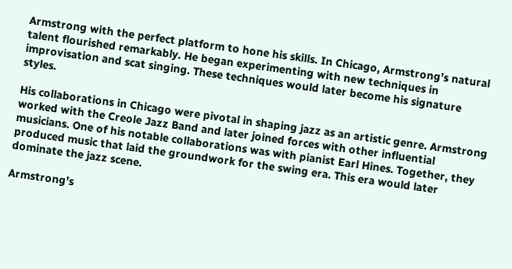Armstrong with the perfect platform to hone his skills. In Chicago, Armstrong’s natural talent flourished remarkably. He began experimenting with new techniques in improvisation and scat singing. These techniques would later become his signature styles.

His collaborations in Chicago were pivotal in shaping jazz as an artistic genre. Armstrong worked with the Creole Jazz Band and later joined forces with other influential musicians. One of his notable collaborations was with pianist Earl Hines. Together, they produced music that laid the groundwork for the swing era. This era would later dominate the jazz scene.

Armstrong’s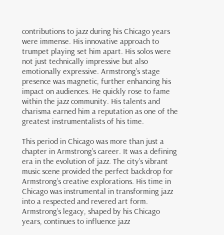contributions to jazz during his Chicago years were immense. His innovative approach to trumpet playing set him apart. His solos were not just technically impressive but also emotionally expressive. Armstrong’s stage presence was magnetic, further enhancing his impact on audiences. He quickly rose to fame within the jazz community. His talents and charisma earned him a reputation as one of the greatest instrumentalists of his time.

This period in Chicago was more than just a chapter in Armstrong’s career. It was a defining era in the evolution of jazz. The city’s vibrant music scene provided the perfect backdrop for Armstrong’s creative explorations. His time in Chicago was instrumental in transforming jazz into a respected and revered art form. Armstrong’s legacy, shaped by his Chicago years, continues to influence jazz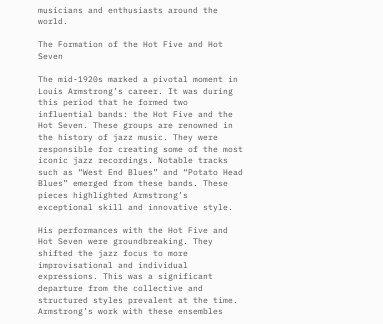musicians and enthusiasts around the world.

The Formation of the Hot Five and Hot Seven

The mid-1920s marked a pivotal moment in Louis Armstrong’s career. It was during this period that he formed two influential bands: the Hot Five and the Hot Seven. These groups are renowned in the history of jazz music. They were responsible for creating some of the most iconic jazz recordings. Notable tracks such as “West End Blues” and “Potato Head Blues” emerged from these bands. These pieces highlighted Armstrong’s exceptional skill and innovative style.

His performances with the Hot Five and Hot Seven were groundbreaking. They shifted the jazz focus to more improvisational and individual expressions. This was a significant departure from the collective and structured styles prevalent at the time. Armstrong’s work with these ensembles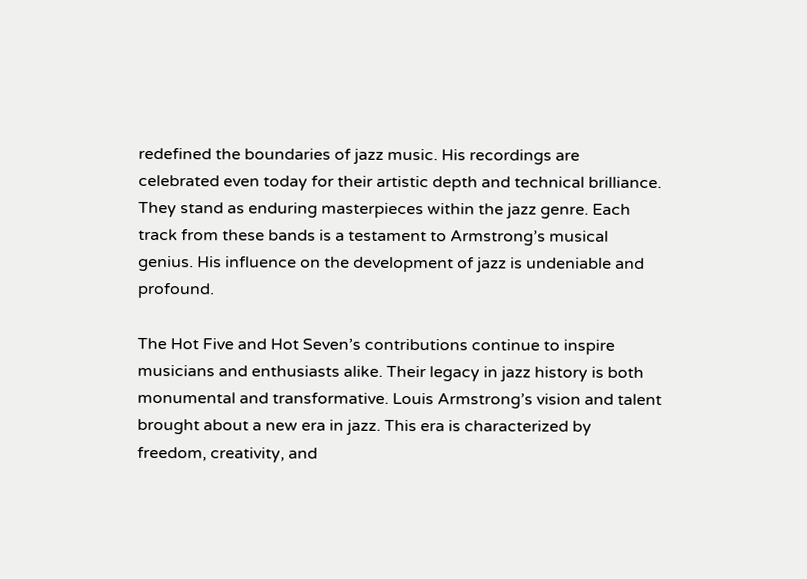redefined the boundaries of jazz music. His recordings are celebrated even today for their artistic depth and technical brilliance. They stand as enduring masterpieces within the jazz genre. Each track from these bands is a testament to Armstrong’s musical genius. His influence on the development of jazz is undeniable and profound.

The Hot Five and Hot Seven’s contributions continue to inspire musicians and enthusiasts alike. Their legacy in jazz history is both monumental and transformative. Louis Armstrong’s vision and talent brought about a new era in jazz. This era is characterized by freedom, creativity, and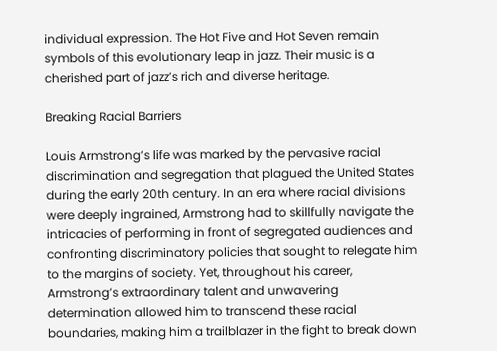individual expression. The Hot Five and Hot Seven remain symbols of this evolutionary leap in jazz. Their music is a cherished part of jazz’s rich and diverse heritage.

Breaking Racial Barriers

Louis Armstrong’s life was marked by the pervasive racial discrimination and segregation that plagued the United States during the early 20th century. In an era where racial divisions were deeply ingrained, Armstrong had to skillfully navigate the intricacies of performing in front of segregated audiences and confronting discriminatory policies that sought to relegate him to the margins of society. Yet, throughout his career, Armstrong’s extraordinary talent and unwavering determination allowed him to transcend these racial boundaries, making him a trailblazer in the fight to break down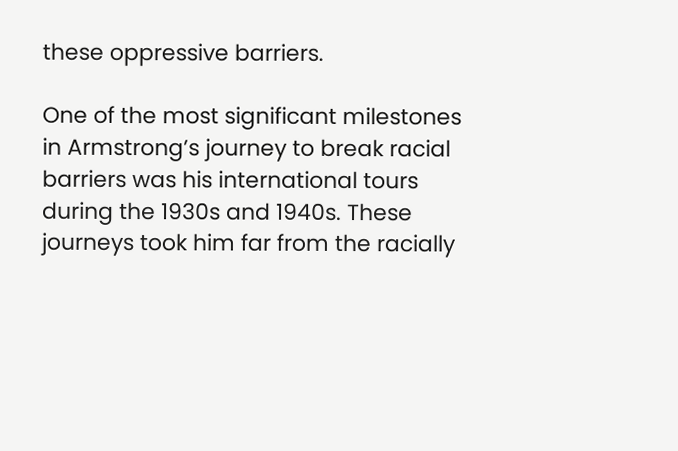these oppressive barriers.

One of the most significant milestones in Armstrong’s journey to break racial barriers was his international tours during the 1930s and 1940s. These journeys took him far from the racially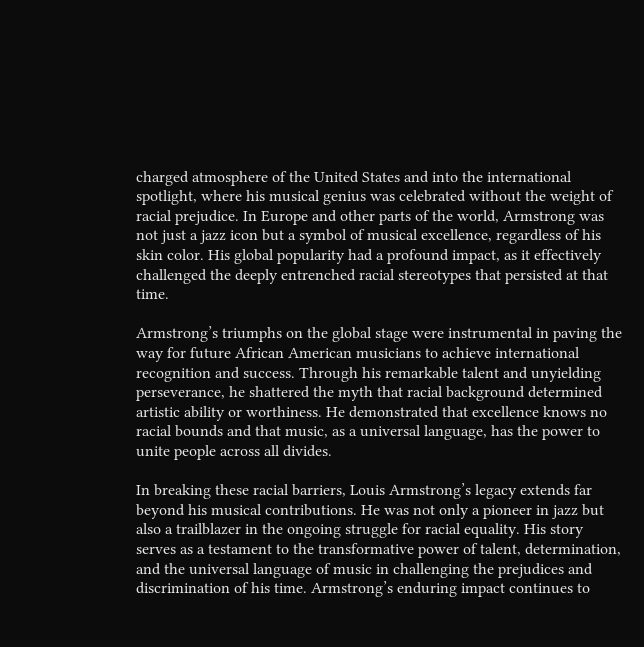charged atmosphere of the United States and into the international spotlight, where his musical genius was celebrated without the weight of racial prejudice. In Europe and other parts of the world, Armstrong was not just a jazz icon but a symbol of musical excellence, regardless of his skin color. His global popularity had a profound impact, as it effectively challenged the deeply entrenched racial stereotypes that persisted at that time.

Armstrong’s triumphs on the global stage were instrumental in paving the way for future African American musicians to achieve international recognition and success. Through his remarkable talent and unyielding perseverance, he shattered the myth that racial background determined artistic ability or worthiness. He demonstrated that excellence knows no racial bounds and that music, as a universal language, has the power to unite people across all divides.

In breaking these racial barriers, Louis Armstrong’s legacy extends far beyond his musical contributions. He was not only a pioneer in jazz but also a trailblazer in the ongoing struggle for racial equality. His story serves as a testament to the transformative power of talent, determination, and the universal language of music in challenging the prejudices and discrimination of his time. Armstrong’s enduring impact continues to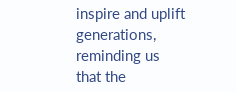inspire and uplift generations, reminding us that the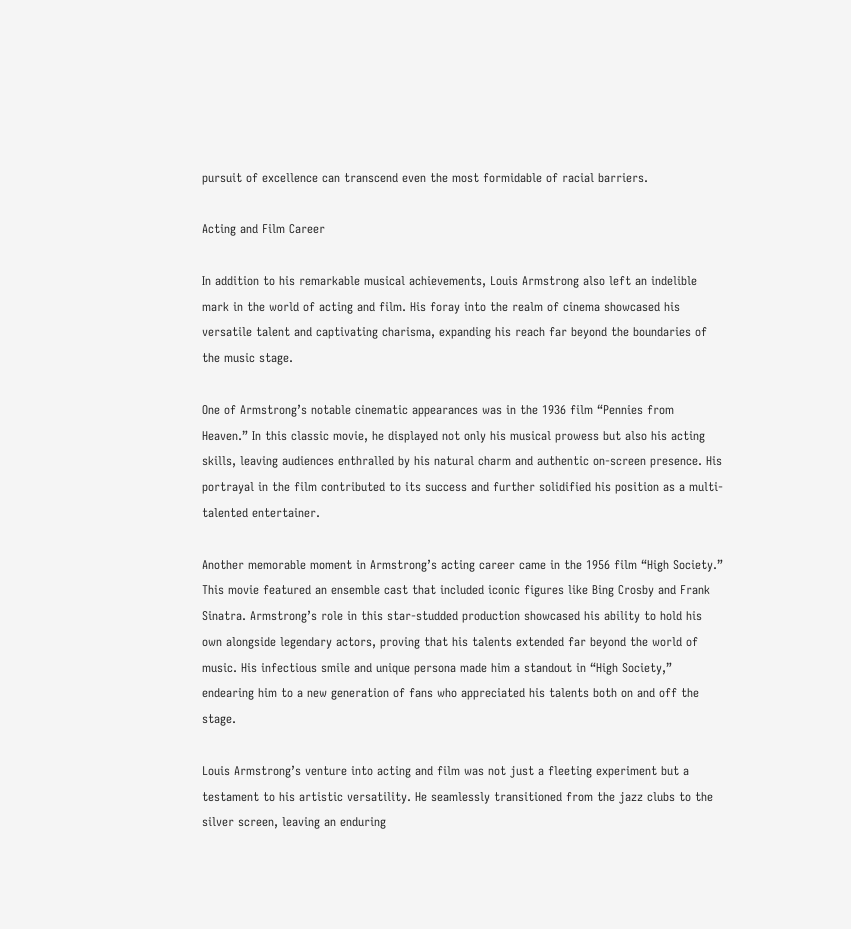pursuit of excellence can transcend even the most formidable of racial barriers.

Acting and Film Career

In addition to his remarkable musical achievements, Louis Armstrong also left an indelible mark in the world of acting and film. His foray into the realm of cinema showcased his versatile talent and captivating charisma, expanding his reach far beyond the boundaries of the music stage.

One of Armstrong’s notable cinematic appearances was in the 1936 film “Pennies from Heaven.” In this classic movie, he displayed not only his musical prowess but also his acting skills, leaving audiences enthralled by his natural charm and authentic on-screen presence. His portrayal in the film contributed to its success and further solidified his position as a multi-talented entertainer.

Another memorable moment in Armstrong’s acting career came in the 1956 film “High Society.” This movie featured an ensemble cast that included iconic figures like Bing Crosby and Frank Sinatra. Armstrong’s role in this star-studded production showcased his ability to hold his own alongside legendary actors, proving that his talents extended far beyond the world of music. His infectious smile and unique persona made him a standout in “High Society,” endearing him to a new generation of fans who appreciated his talents both on and off the stage.

Louis Armstrong’s venture into acting and film was not just a fleeting experiment but a testament to his artistic versatility. He seamlessly transitioned from the jazz clubs to the silver screen, leaving an enduring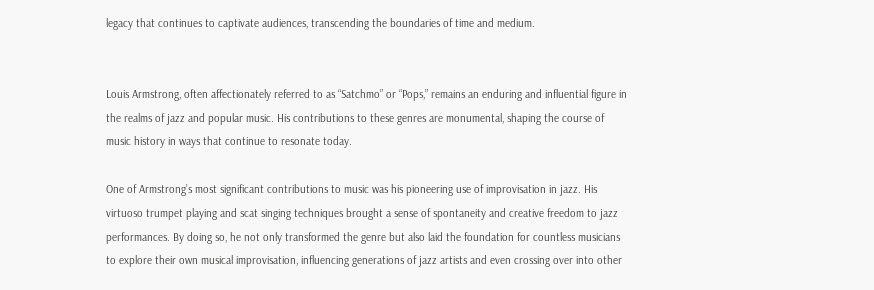legacy that continues to captivate audiences, transcending the boundaries of time and medium.


Louis Armstrong, often affectionately referred to as “Satchmo” or “Pops,” remains an enduring and influential figure in the realms of jazz and popular music. His contributions to these genres are monumental, shaping the course of music history in ways that continue to resonate today.

One of Armstrong’s most significant contributions to music was his pioneering use of improvisation in jazz. His virtuoso trumpet playing and scat singing techniques brought a sense of spontaneity and creative freedom to jazz performances. By doing so, he not only transformed the genre but also laid the foundation for countless musicians to explore their own musical improvisation, influencing generations of jazz artists and even crossing over into other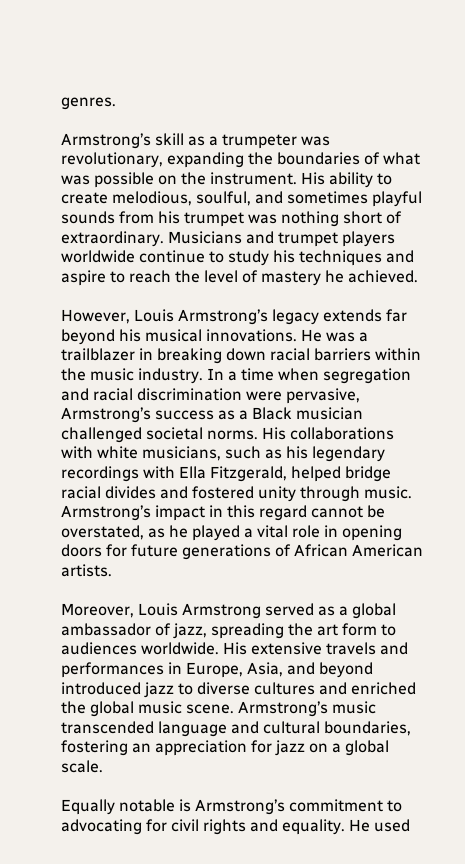genres.

Armstrong’s skill as a trumpeter was revolutionary, expanding the boundaries of what was possible on the instrument. His ability to create melodious, soulful, and sometimes playful sounds from his trumpet was nothing short of extraordinary. Musicians and trumpet players worldwide continue to study his techniques and aspire to reach the level of mastery he achieved.

However, Louis Armstrong’s legacy extends far beyond his musical innovations. He was a trailblazer in breaking down racial barriers within the music industry. In a time when segregation and racial discrimination were pervasive, Armstrong’s success as a Black musician challenged societal norms. His collaborations with white musicians, such as his legendary recordings with Ella Fitzgerald, helped bridge racial divides and fostered unity through music. Armstrong’s impact in this regard cannot be overstated, as he played a vital role in opening doors for future generations of African American artists.

Moreover, Louis Armstrong served as a global ambassador of jazz, spreading the art form to audiences worldwide. His extensive travels and performances in Europe, Asia, and beyond introduced jazz to diverse cultures and enriched the global music scene. Armstrong’s music transcended language and cultural boundaries, fostering an appreciation for jazz on a global scale.

Equally notable is Armstrong’s commitment to advocating for civil rights and equality. He used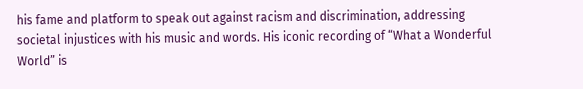his fame and platform to speak out against racism and discrimination, addressing societal injustices with his music and words. His iconic recording of “What a Wonderful World” is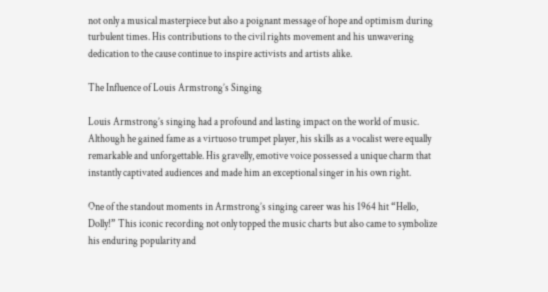not only a musical masterpiece but also a poignant message of hope and optimism during turbulent times. His contributions to the civil rights movement and his unwavering dedication to the cause continue to inspire activists and artists alike.

The Influence of Louis Armstrong’s Singing

Louis Armstrong’s singing had a profound and lasting impact on the world of music. Although he gained fame as a virtuoso trumpet player, his skills as a vocalist were equally remarkable and unforgettable. His gravelly, emotive voice possessed a unique charm that instantly captivated audiences and made him an exceptional singer in his own right.

One of the standout moments in Armstrong’s singing career was his 1964 hit “Hello, Dolly!” This iconic recording not only topped the music charts but also came to symbolize his enduring popularity and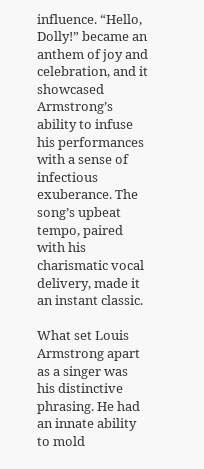influence. “Hello, Dolly!” became an anthem of joy and celebration, and it showcased Armstrong’s ability to infuse his performances with a sense of infectious exuberance. The song’s upbeat tempo, paired with his charismatic vocal delivery, made it an instant classic.

What set Louis Armstrong apart as a singer was his distinctive phrasing. He had an innate ability to mold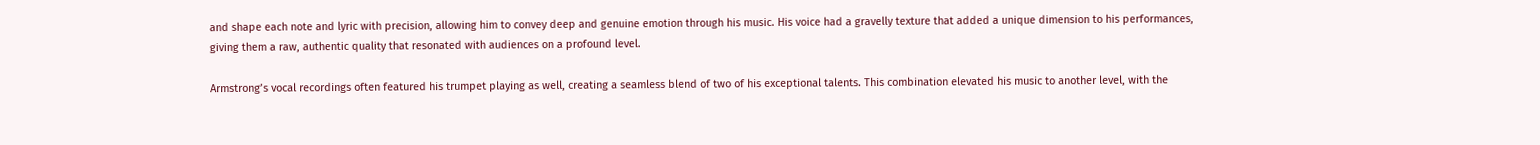and shape each note and lyric with precision, allowing him to convey deep and genuine emotion through his music. His voice had a gravelly texture that added a unique dimension to his performances, giving them a raw, authentic quality that resonated with audiences on a profound level.

Armstrong’s vocal recordings often featured his trumpet playing as well, creating a seamless blend of two of his exceptional talents. This combination elevated his music to another level, with the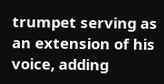trumpet serving as an extension of his voice, adding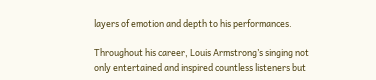layers of emotion and depth to his performances.

Throughout his career, Louis Armstrong’s singing not only entertained and inspired countless listeners but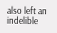also left an indelible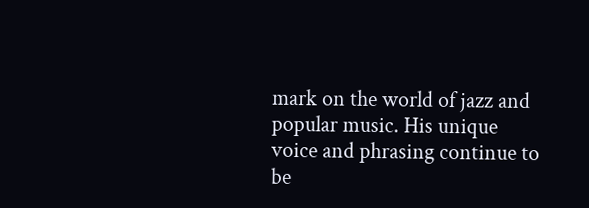mark on the world of jazz and popular music. His unique voice and phrasing continue to be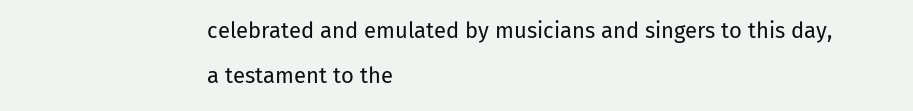celebrated and emulated by musicians and singers to this day, a testament to the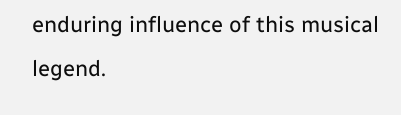enduring influence of this musical legend.